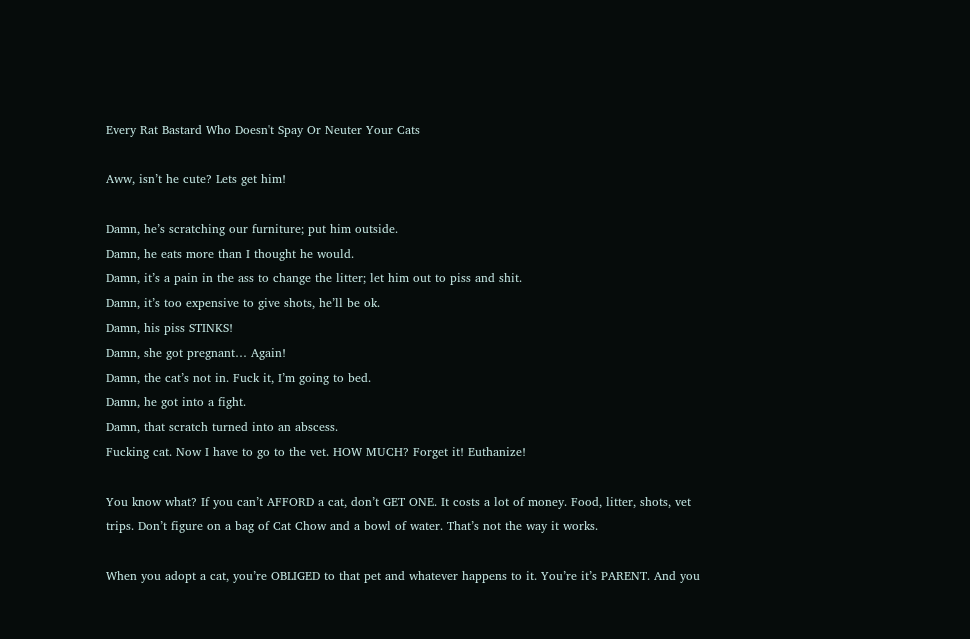Every Rat Bastard Who Doesn't Spay Or Neuter Your Cats

Aww, isn’t he cute? Lets get him!

Damn, he’s scratching our furniture; put him outside.
Damn, he eats more than I thought he would.
Damn, it’s a pain in the ass to change the litter; let him out to piss and shit.
Damn, it’s too expensive to give shots, he’ll be ok.
Damn, his piss STINKS!
Damn, she got pregnant… Again!
Damn, the cat’s not in. Fuck it, I’m going to bed.
Damn, he got into a fight.
Damn, that scratch turned into an abscess.
Fucking cat. Now I have to go to the vet. HOW MUCH? Forget it! Euthanize!

You know what? If you can’t AFFORD a cat, don’t GET ONE. It costs a lot of money. Food, litter, shots, vet trips. Don’t figure on a bag of Cat Chow and a bowl of water. That’s not the way it works.

When you adopt a cat, you’re OBLIGED to that pet and whatever happens to it. You’re it’s PARENT. And you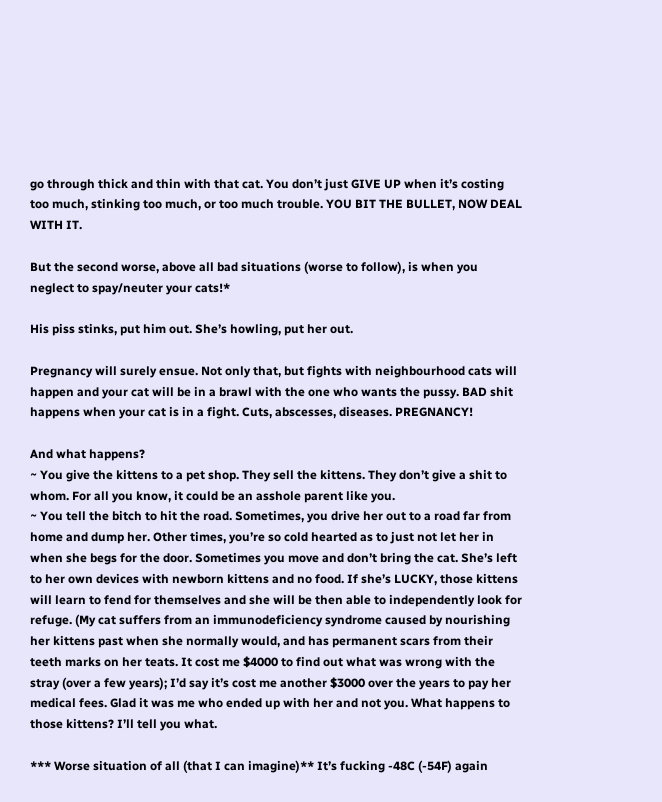go through thick and thin with that cat. You don’t just GIVE UP when it’s costing too much, stinking too much, or too much trouble. YOU BIT THE BULLET, NOW DEAL WITH IT.

But the second worse, above all bad situations (worse to follow), is when you neglect to spay/neuter your cats!*

His piss stinks, put him out. She’s howling, put her out.

Pregnancy will surely ensue. Not only that, but fights with neighbourhood cats will happen and your cat will be in a brawl with the one who wants the pussy. BAD shit happens when your cat is in a fight. Cuts, abscesses, diseases. PREGNANCY!

And what happens?
~ You give the kittens to a pet shop. They sell the kittens. They don’t give a shit to whom. For all you know, it could be an asshole parent like you.
~ You tell the bitch to hit the road. Sometimes, you drive her out to a road far from home and dump her. Other times, you’re so cold hearted as to just not let her in when she begs for the door. Sometimes you move and don’t bring the cat. She’s left to her own devices with newborn kittens and no food. If she’s LUCKY, those kittens will learn to fend for themselves and she will be then able to independently look for refuge. (My cat suffers from an immunodeficiency syndrome caused by nourishing her kittens past when she normally would, and has permanent scars from their teeth marks on her teats. It cost me $4000 to find out what was wrong with the stray (over a few years); I’d say it’s cost me another $3000 over the years to pay her medical fees. Glad it was me who ended up with her and not you. What happens to those kittens? I’ll tell you what.

*** Worse situation of all (that I can imagine)** It’s fucking -48C (-54F) again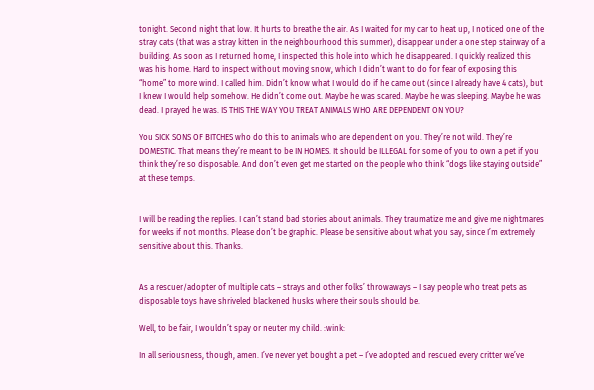tonight. Second night that low. It hurts to breathe the air. As I waited for my car to heat up, I noticed one of the stray cats (that was a stray kitten in the neighbourhood this summer), disappear under a one step stairway of a building. As soon as I returned home, I inspected this hole into which he disappeared. I quickly realized this was his home. Hard to inspect without moving snow, which I didn’t want to do for fear of exposing this “home” to more wind. I called him. Didn’t know what I would do if he came out (since I already have 4 cats), but I knew I would help somehow. He didn’t come out. Maybe he was scared. Maybe he was sleeping. Maybe he was dead. I prayed he was. IS THIS THE WAY YOU TREAT ANIMALS WHO ARE DEPENDENT ON YOU?

You SICK SONS OF BITCHES who do this to animals who are dependent on you. They’re not wild. They’re DOMESTIC. That means they’re meant to be IN HOMES. It should be ILLEGAL for some of you to own a pet if you think they’re so disposable. And don’t even get me started on the people who think “dogs like staying outside” at these temps.


I will be reading the replies. I can’t stand bad stories about animals. They traumatize me and give me nightmares for weeks if not months. Please don’t be graphic. Please be sensitive about what you say, since I’m extremely sensitive about this. Thanks.


As a rescuer/adopter of multiple cats – strays and other folks’ throwaways – I say people who treat pets as disposable toys have shriveled blackened husks where their souls should be.

Well, to be fair, I wouldn’t spay or neuter my child. :wink:

In all seriousness, though, amen. I’ve never yet bought a pet – I’ve adopted and rescued every critter we’ve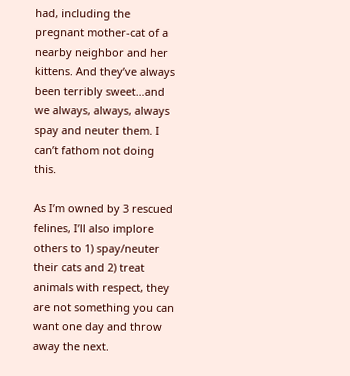had, including the pregnant mother-cat of a nearby neighbor and her kittens. And they’ve always been terribly sweet…and we always, always, always spay and neuter them. I can’t fathom not doing this.

As I’m owned by 3 rescued felines, I’ll also implore others to 1) spay/neuter their cats and 2) treat animals with respect, they are not something you can want one day and throw away the next.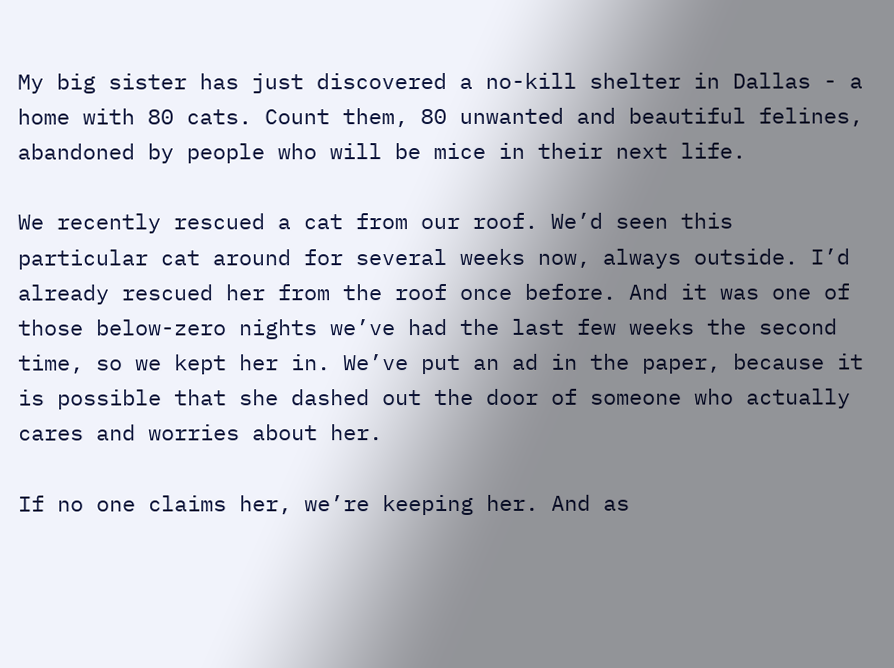My big sister has just discovered a no-kill shelter in Dallas - a home with 80 cats. Count them, 80 unwanted and beautiful felines, abandoned by people who will be mice in their next life.

We recently rescued a cat from our roof. We’d seen this particular cat around for several weeks now, always outside. I’d already rescued her from the roof once before. And it was one of those below-zero nights we’ve had the last few weeks the second time, so we kept her in. We’ve put an ad in the paper, because it is possible that she dashed out the door of someone who actually cares and worries about her.

If no one claims her, we’re keeping her. And as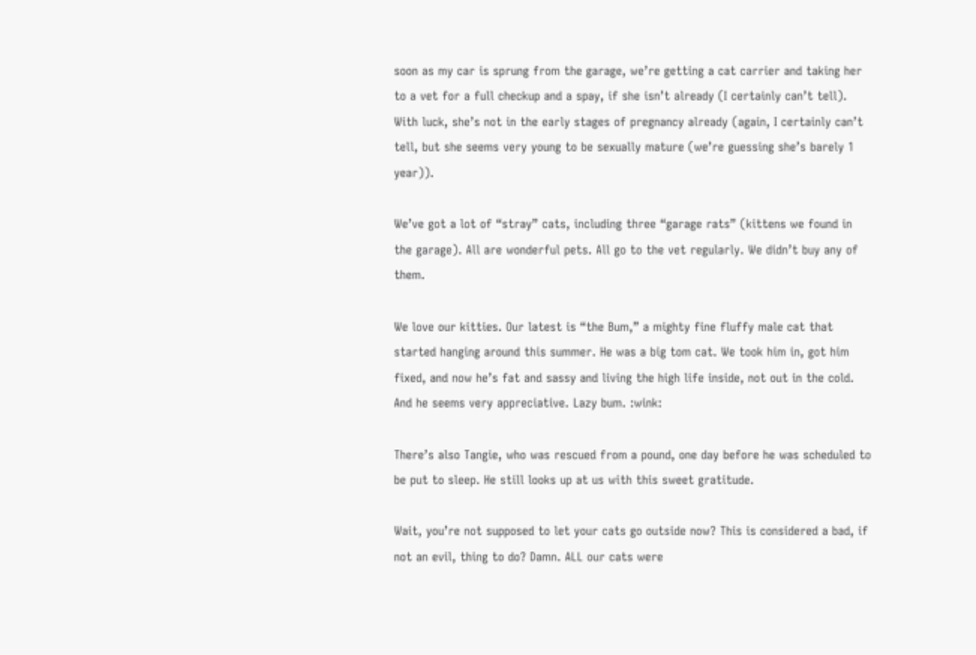soon as my car is sprung from the garage, we’re getting a cat carrier and taking her to a vet for a full checkup and a spay, if she isn’t already (I certainly can’t tell). With luck, she’s not in the early stages of pregnancy already (again, I certainly can’t tell, but she seems very young to be sexually mature (we’re guessing she’s barely 1 year)).

We’ve got a lot of “stray” cats, including three “garage rats” (kittens we found in the garage). All are wonderful pets. All go to the vet regularly. We didn’t buy any of them.

We love our kitties. Our latest is “the Bum,” a mighty fine fluffy male cat that started hanging around this summer. He was a big tom cat. We took him in, got him fixed, and now he’s fat and sassy and living the high life inside, not out in the cold. And he seems very appreciative. Lazy bum. :wink:

There’s also Tangie, who was rescued from a pound, one day before he was scheduled to be put to sleep. He still looks up at us with this sweet gratitude.

Wait, you’re not supposed to let your cats go outside now? This is considered a bad, if not an evil, thing to do? Damn. ALL our cats were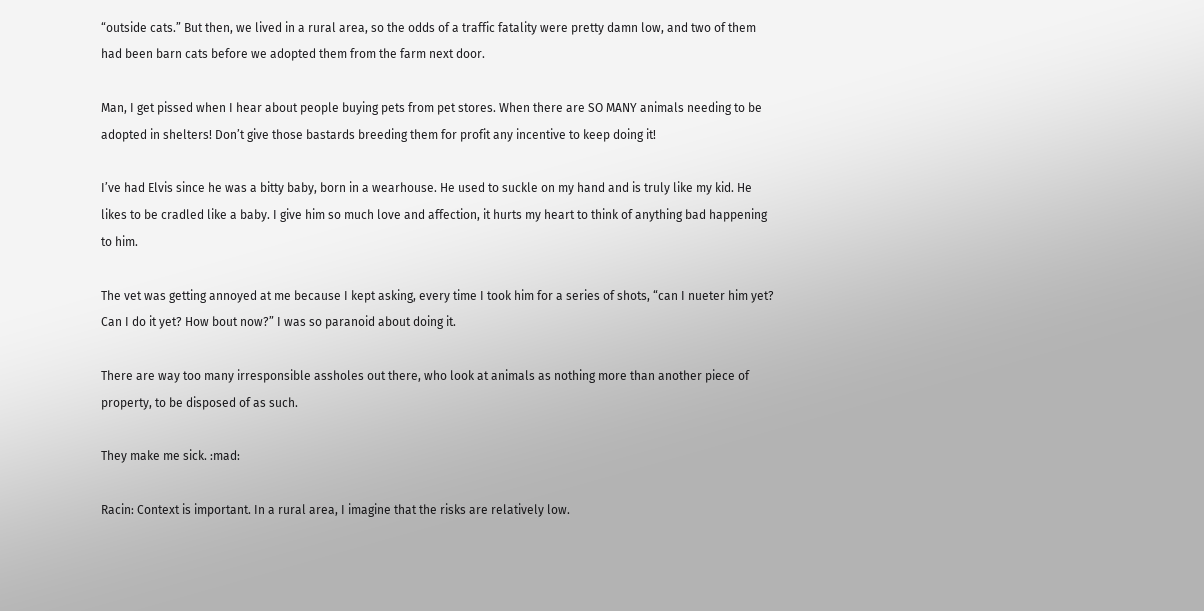“outside cats.” But then, we lived in a rural area, so the odds of a traffic fatality were pretty damn low, and two of them had been barn cats before we adopted them from the farm next door.

Man, I get pissed when I hear about people buying pets from pet stores. When there are SO MANY animals needing to be adopted in shelters! Don’t give those bastards breeding them for profit any incentive to keep doing it!

I’ve had Elvis since he was a bitty baby, born in a wearhouse. He used to suckle on my hand and is truly like my kid. He likes to be cradled like a baby. I give him so much love and affection, it hurts my heart to think of anything bad happening to him.

The vet was getting annoyed at me because I kept asking, every time I took him for a series of shots, “can I nueter him yet? Can I do it yet? How bout now?” I was so paranoid about doing it.

There are way too many irresponsible assholes out there, who look at animals as nothing more than another piece of property, to be disposed of as such.

They make me sick. :mad:

Racin: Context is important. In a rural area, I imagine that the risks are relatively low.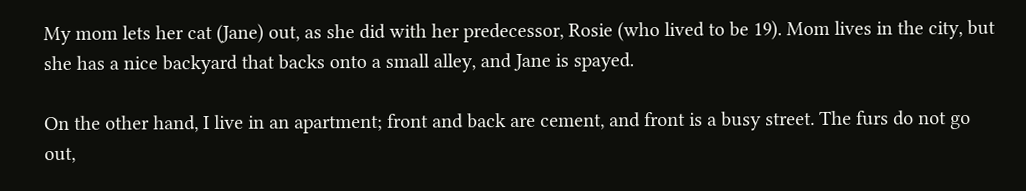My mom lets her cat (Jane) out, as she did with her predecessor, Rosie (who lived to be 19). Mom lives in the city, but she has a nice backyard that backs onto a small alley, and Jane is spayed.

On the other hand, I live in an apartment; front and back are cement, and front is a busy street. The furs do not go out,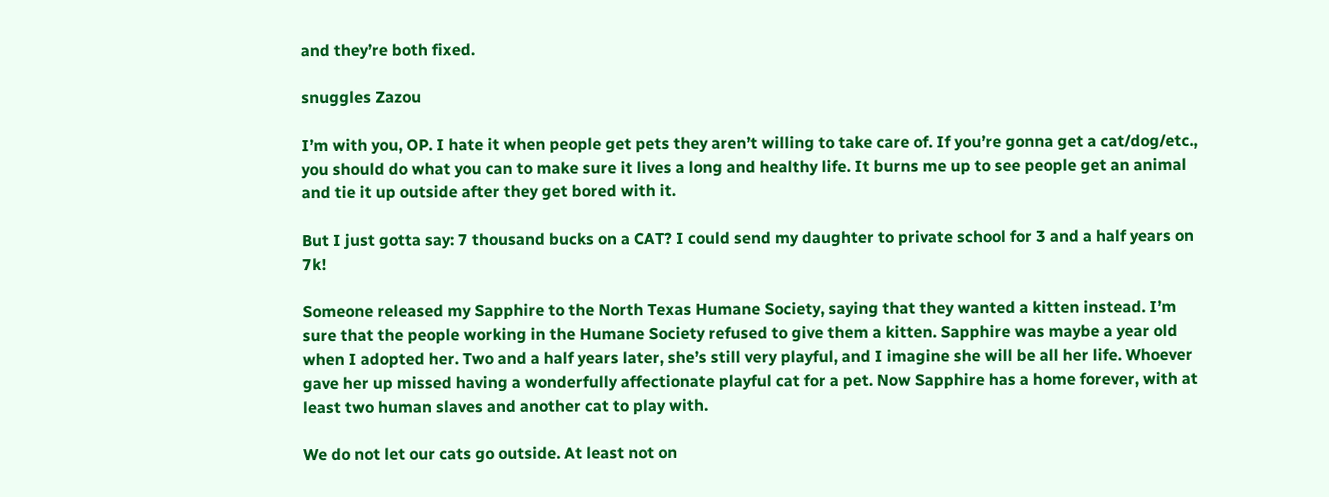and they’re both fixed.

snuggles Zazou

I’m with you, OP. I hate it when people get pets they aren’t willing to take care of. If you’re gonna get a cat/dog/etc., you should do what you can to make sure it lives a long and healthy life. It burns me up to see people get an animal and tie it up outside after they get bored with it.

But I just gotta say: 7 thousand bucks on a CAT? I could send my daughter to private school for 3 and a half years on 7k!

Someone released my Sapphire to the North Texas Humane Society, saying that they wanted a kitten instead. I’m sure that the people working in the Humane Society refused to give them a kitten. Sapphire was maybe a year old when I adopted her. Two and a half years later, she’s still very playful, and I imagine she will be all her life. Whoever gave her up missed having a wonderfully affectionate playful cat for a pet. Now Sapphire has a home forever, with at least two human slaves and another cat to play with.

We do not let our cats go outside. At least not on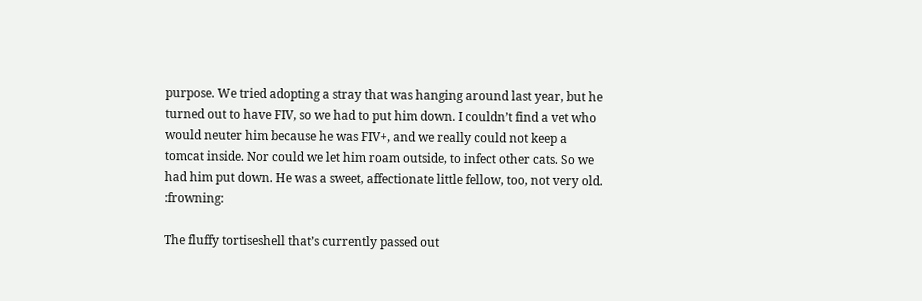purpose. We tried adopting a stray that was hanging around last year, but he turned out to have FIV, so we had to put him down. I couldn’t find a vet who would neuter him because he was FIV+, and we really could not keep a tomcat inside. Nor could we let him roam outside, to infect other cats. So we had him put down. He was a sweet, affectionate little fellow, too, not very old. :frowning:

The fluffy tortiseshell that’s currently passed out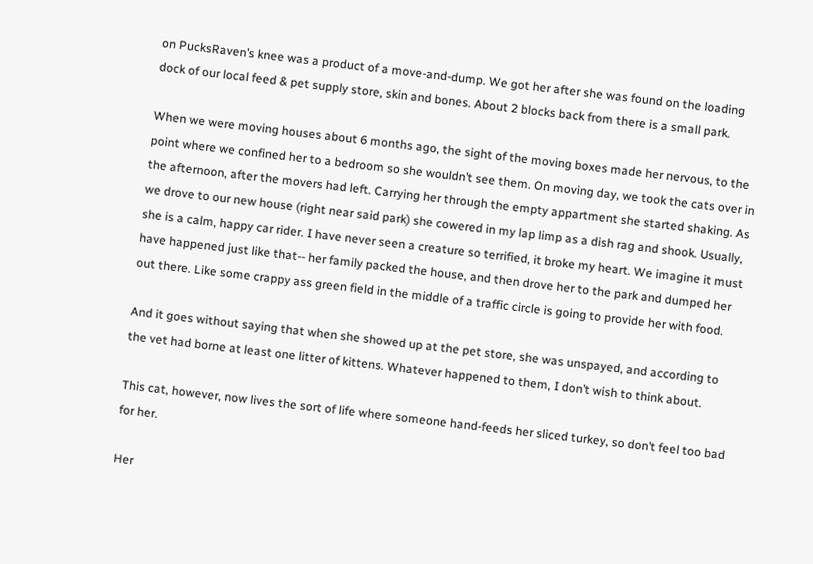on PucksRaven’s knee was a product of a move-and-dump. We got her after she was found on the loading dock of our local feed & pet supply store, skin and bones. About 2 blocks back from there is a small park.

When we were moving houses about 6 months ago, the sight of the moving boxes made her nervous, to the point where we confined her to a bedroom so she wouldn’t see them. On moving day, we took the cats over in the afternoon, after the movers had left. Carrying her through the empty appartment she started shaking. As we drove to our new house (right near said park) she cowered in my lap limp as a dish rag and shook. Usually, she is a calm, happy car rider. I have never seen a creature so terrified, it broke my heart. We imagine it must have happened just like that-- her family packed the house, and then drove her to the park and dumped her out there. Like some crappy ass green field in the middle of a traffic circle is going to provide her with food.

And it goes without saying that when she showed up at the pet store, she was unspayed, and according to the vet had borne at least one litter of kittens. Whatever happened to them, I don’t wish to think about.

This cat, however, now lives the sort of life where someone hand-feeds her sliced turkey, so don’t feel too bad for her.

Her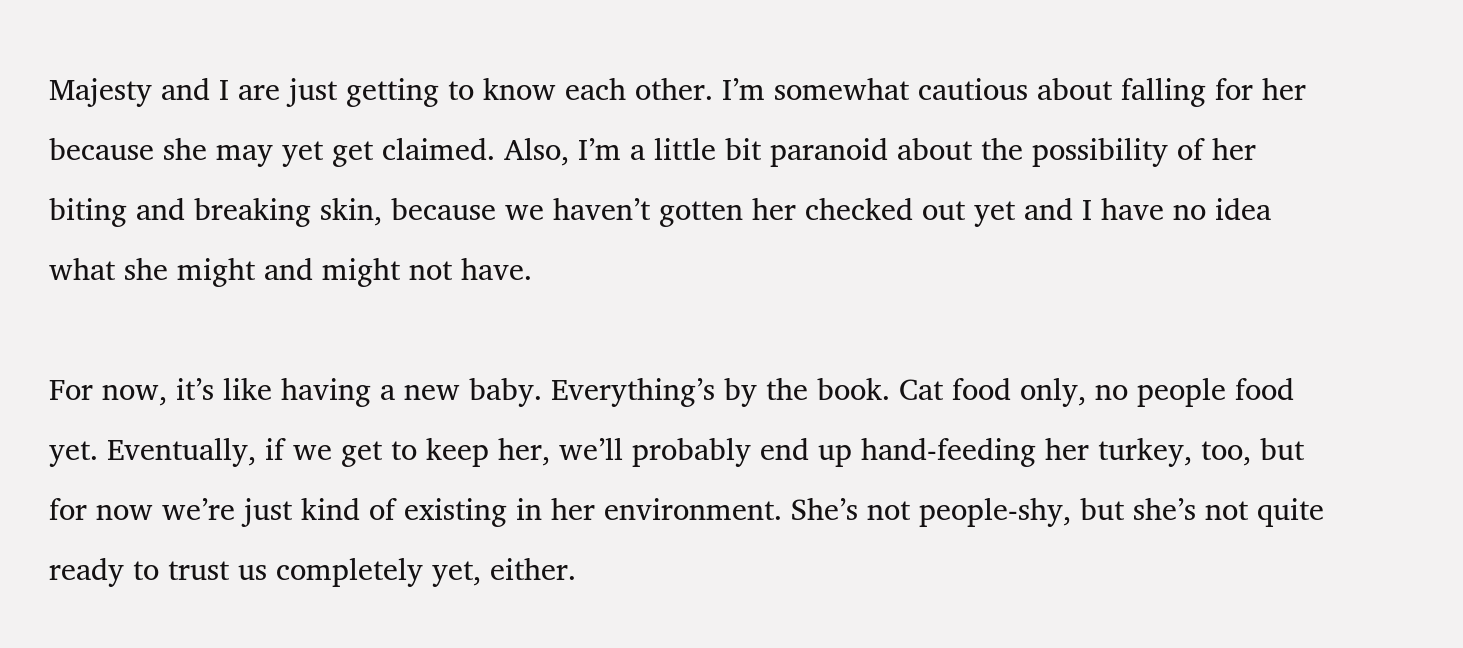Majesty and I are just getting to know each other. I’m somewhat cautious about falling for her because she may yet get claimed. Also, I’m a little bit paranoid about the possibility of her biting and breaking skin, because we haven’t gotten her checked out yet and I have no idea what she might and might not have.

For now, it’s like having a new baby. Everything’s by the book. Cat food only, no people food yet. Eventually, if we get to keep her, we’ll probably end up hand-feeding her turkey, too, but for now we’re just kind of existing in her environment. She’s not people-shy, but she’s not quite ready to trust us completely yet, either.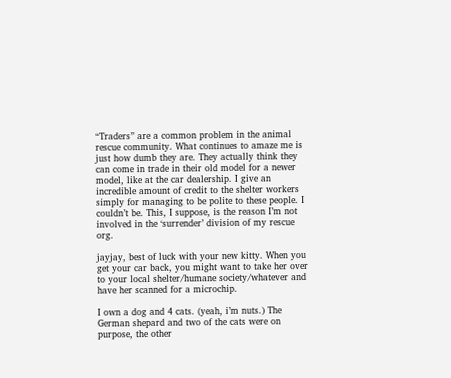“Traders” are a common problem in the animal rescue community. What continues to amaze me is just how dumb they are. They actually think they can come in trade in their old model for a newer model, like at the car dealership. I give an incredible amount of credit to the shelter workers simply for managing to be polite to these people. I couldn’t be. This, I suppose, is the reason I’m not involved in the ‘surrender’ division of my rescue org.

jayjay, best of luck with your new kitty. When you get your car back, you might want to take her over to your local shelter/humane society/whatever and have her scanned for a microchip.

I own a dog and 4 cats. (yeah, i’m nuts.) The German shepard and two of the cats were on purpose, the other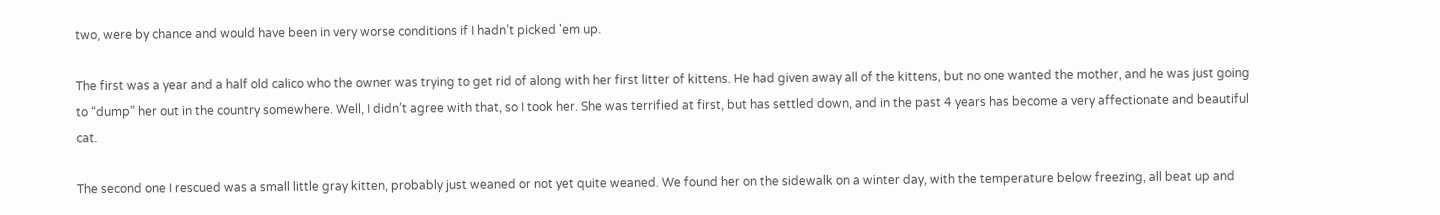two, were by chance and would have been in very worse conditions if I hadn’t picked 'em up.

The first was a year and a half old calico who the owner was trying to get rid of along with her first litter of kittens. He had given away all of the kittens, but no one wanted the mother, and he was just going to “dump” her out in the country somewhere. Well, I didn’t agree with that, so I took her. She was terrified at first, but has settled down, and in the past 4 years has become a very affectionate and beautiful cat.

The second one I rescued was a small little gray kitten, probably just weaned or not yet quite weaned. We found her on the sidewalk on a winter day, with the temperature below freezing, all beat up and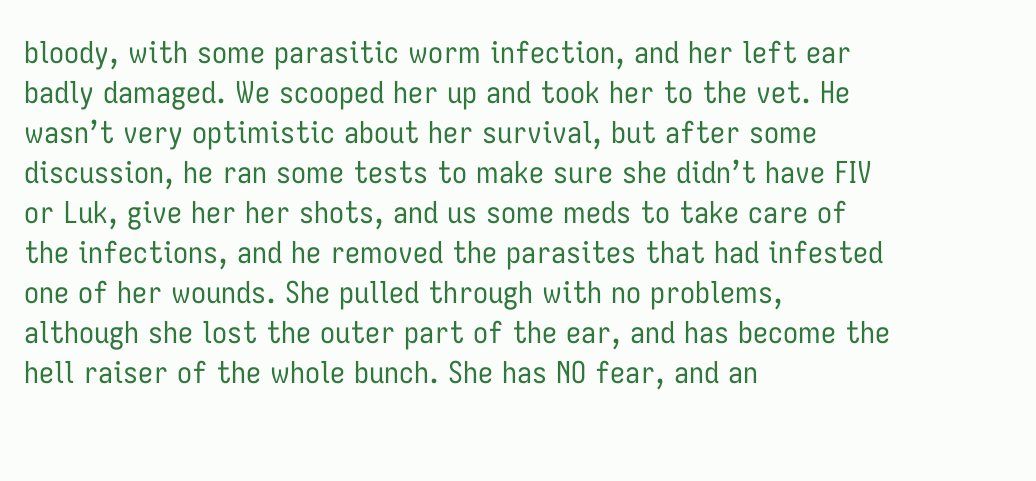bloody, with some parasitic worm infection, and her left ear badly damaged. We scooped her up and took her to the vet. He wasn’t very optimistic about her survival, but after some discussion, he ran some tests to make sure she didn’t have FIV or Luk, give her her shots, and us some meds to take care of the infections, and he removed the parasites that had infested one of her wounds. She pulled through with no problems, although she lost the outer part of the ear, and has become the hell raiser of the whole bunch. She has NO fear, and an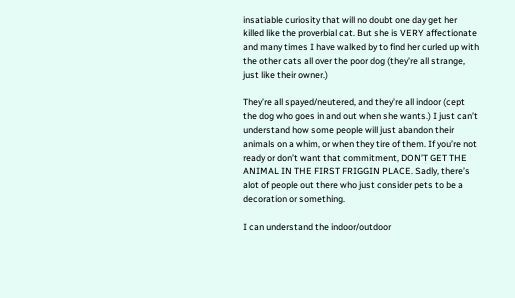insatiable curiosity that will no doubt one day get her killed like the proverbial cat. But she is VERY affectionate and many times I have walked by to find her curled up with the other cats all over the poor dog (they’re all strange, just like their owner.)

They’re all spayed/neutered, and they’re all indoor (cept the dog who goes in and out when she wants.) I just can’t understand how some people will just abandon their animals on a whim, or when they tire of them. If you’re not ready or don’t want that commitment, DON’T GET THE ANIMAL IN THE FIRST FRIGGIN PLACE. Sadly, there’s alot of people out there who just consider pets to be a decoration or something.

I can understand the indoor/outdoor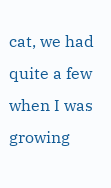cat, we had quite a few when I was growing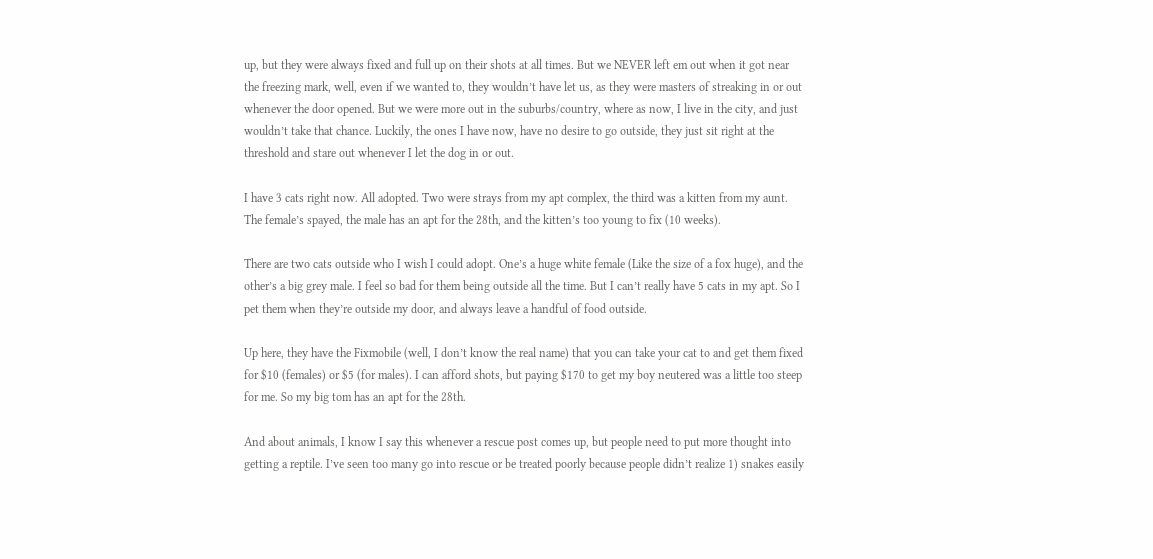up, but they were always fixed and full up on their shots at all times. But we NEVER left em out when it got near the freezing mark, well, even if we wanted to, they wouldn’t have let us, as they were masters of streaking in or out whenever the door opened. But we were more out in the suburbs/country, where as now, I live in the city, and just wouldn’t take that chance. Luckily, the ones I have now, have no desire to go outside, they just sit right at the threshold and stare out whenever I let the dog in or out.

I have 3 cats right now. All adopted. Two were strays from my apt complex, the third was a kitten from my aunt. The female’s spayed, the male has an apt for the 28th, and the kitten’s too young to fix (10 weeks).

There are two cats outside who I wish I could adopt. One’s a huge white female (Like the size of a fox huge), and the other’s a big grey male. I feel so bad for them being outside all the time. But I can’t really have 5 cats in my apt. So I pet them when they’re outside my door, and always leave a handful of food outside.

Up here, they have the Fixmobile (well, I don’t know the real name) that you can take your cat to and get them fixed for $10 (females) or $5 (for males). I can afford shots, but paying $170 to get my boy neutered was a little too steep for me. So my big tom has an apt for the 28th.

And about animals, I know I say this whenever a rescue post comes up, but people need to put more thought into getting a reptile. I’ve seen too many go into rescue or be treated poorly because people didn’t realize 1) snakes easily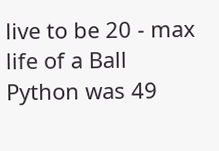live to be 20 - max life of a Ball Python was 49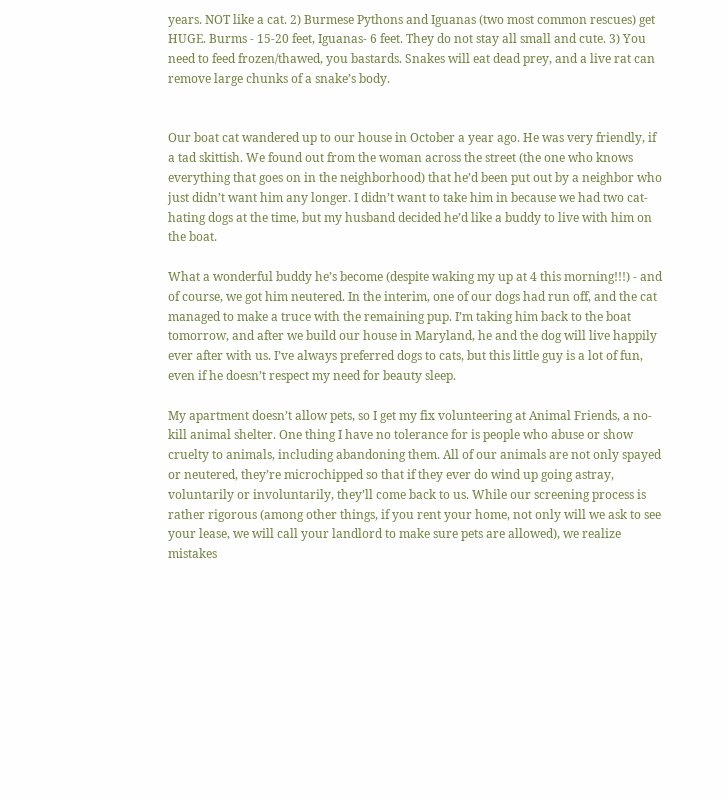years. NOT like a cat. 2) Burmese Pythons and Iguanas (two most common rescues) get HUGE. Burms - 15-20 feet, Iguanas- 6 feet. They do not stay all small and cute. 3) You need to feed frozen/thawed, you bastards. Snakes will eat dead prey, and a live rat can remove large chunks of a snake’s body.


Our boat cat wandered up to our house in October a year ago. He was very friendly, if a tad skittish. We found out from the woman across the street (the one who knows everything that goes on in the neighborhood) that he’d been put out by a neighbor who just didn’t want him any longer. I didn’t want to take him in because we had two cat-hating dogs at the time, but my husband decided he’d like a buddy to live with him on the boat.

What a wonderful buddy he’s become (despite waking my up at 4 this morning!!!) - and of course, we got him neutered. In the interim, one of our dogs had run off, and the cat managed to make a truce with the remaining pup. I’m taking him back to the boat tomorrow, and after we build our house in Maryland, he and the dog will live happily ever after with us. I’ve always preferred dogs to cats, but this little guy is a lot of fun, even if he doesn’t respect my need for beauty sleep.

My apartment doesn’t allow pets, so I get my fix volunteering at Animal Friends, a no-kill animal shelter. One thing I have no tolerance for is people who abuse or show cruelty to animals, including abandoning them. All of our animals are not only spayed or neutered, they’re microchipped so that if they ever do wind up going astray, voluntarily or involuntarily, they’ll come back to us. While our screening process is rather rigorous (among other things, if you rent your home, not only will we ask to see your lease, we will call your landlord to make sure pets are allowed), we realize mistakes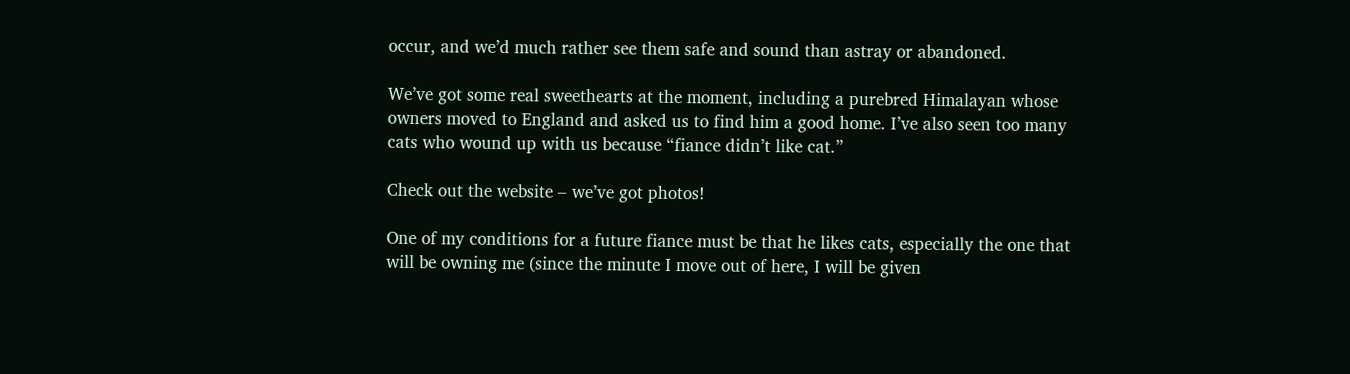occur, and we’d much rather see them safe and sound than astray or abandoned.

We’ve got some real sweethearts at the moment, including a purebred Himalayan whose owners moved to England and asked us to find him a good home. I’ve also seen too many cats who wound up with us because “fiance didn’t like cat.”

Check out the website – we’ve got photos!

One of my conditions for a future fiance must be that he likes cats, especially the one that will be owning me (since the minute I move out of here, I will be given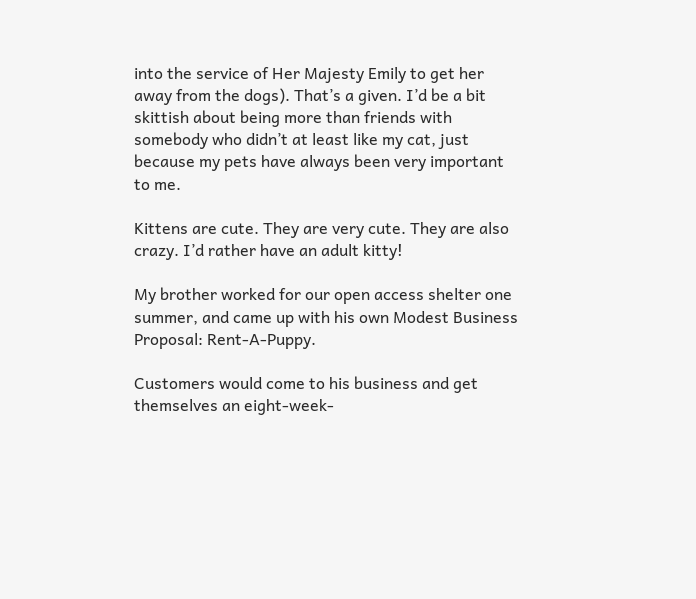into the service of Her Majesty Emily to get her away from the dogs). That’s a given. I’d be a bit skittish about being more than friends with somebody who didn’t at least like my cat, just because my pets have always been very important to me.

Kittens are cute. They are very cute. They are also crazy. I’d rather have an adult kitty!

My brother worked for our open access shelter one summer, and came up with his own Modest Business Proposal: Rent-A-Puppy.

Customers would come to his business and get themselves an eight-week-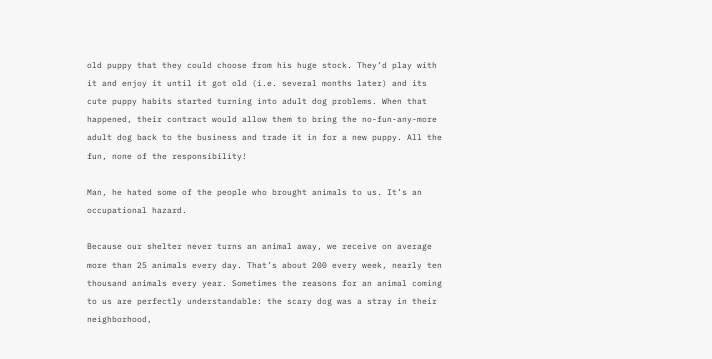old puppy that they could choose from his huge stock. They’d play with it and enjoy it until it got old (i.e. several months later) and its cute puppy habits started turning into adult dog problems. When that happened, their contract would allow them to bring the no-fun-any-more adult dog back to the business and trade it in for a new puppy. All the fun, none of the responsibility!

Man, he hated some of the people who brought animals to us. It’s an occupational hazard.

Because our shelter never turns an animal away, we receive on average more than 25 animals every day. That’s about 200 every week, nearly ten thousand animals every year. Sometimes the reasons for an animal coming to us are perfectly understandable: the scary dog was a stray in their neighborhood,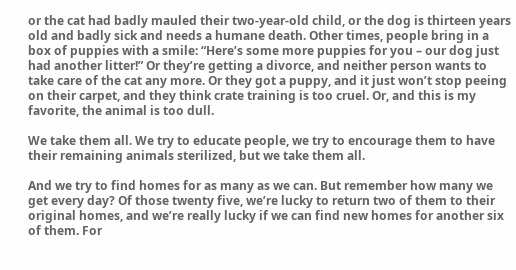or the cat had badly mauled their two-year-old child, or the dog is thirteen years old and badly sick and needs a humane death. Other times, people bring in a box of puppies with a smile: “Here’s some more puppies for you – our dog just had another litter!” Or they’re getting a divorce, and neither person wants to take care of the cat any more. Or they got a puppy, and it just won’t stop peeing on their carpet, and they think crate training is too cruel. Or, and this is my favorite, the animal is too dull.

We take them all. We try to educate people, we try to encourage them to have their remaining animals sterilized, but we take them all.

And we try to find homes for as many as we can. But remember how many we get every day? Of those twenty five, we’re lucky to return two of them to their original homes, and we’re really lucky if we can find new homes for another six of them. For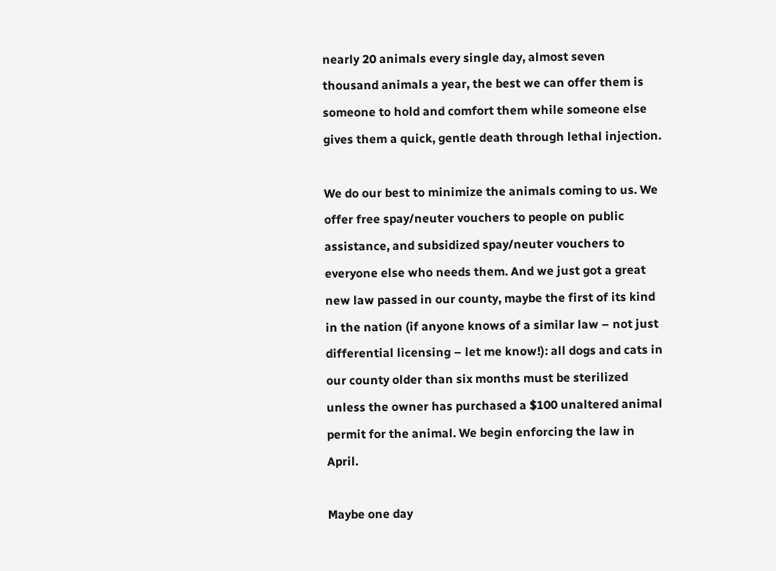nearly 20 animals every single day, almost seven thousand animals a year, the best we can offer them is someone to hold and comfort them while someone else gives them a quick, gentle death through lethal injection.

We do our best to minimize the animals coming to us. We offer free spay/neuter vouchers to people on public assistance, and subsidized spay/neuter vouchers to everyone else who needs them. And we just got a great new law passed in our county, maybe the first of its kind in the nation (if anyone knows of a similar law – not just differential licensing – let me know!): all dogs and cats in our county older than six months must be sterilized unless the owner has purchased a $100 unaltered animal permit for the animal. We begin enforcing the law in April.

Maybe one day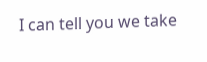I can tell you we take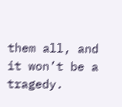them all, and it won’t be a tragedy.